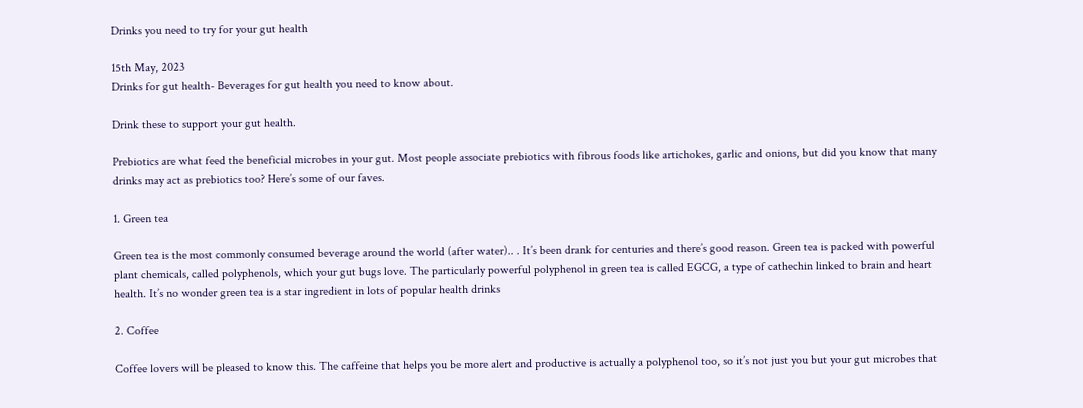Drinks you need to try for your gut health

15th May, 2023
Drinks for gut health- Beverages for gut health you need to know about.

Drink these to support your gut health.

Prebiotics are what feed the beneficial microbes in your gut. Most people associate prebiotics with fibrous foods like artichokes, garlic and onions, but did you know that many drinks may act as prebiotics too? Here’s some of our faves.

1. Green tea

Green tea is the most commonly consumed beverage around the world (after water).. . It’s been drank for centuries and there’s good reason. Green tea is packed with powerful plant chemicals, called polyphenols, which your gut bugs love. The particularly powerful polyphenol in green tea is called EGCG, a type of cathechin linked to brain and heart health. It’s no wonder green tea is a star ingredient in lots of popular health drinks

2. Coffee

Coffee lovers will be pleased to know this. The caffeine that helps you be more alert and productive is actually a polyphenol too, so it’s not just you but your gut microbes that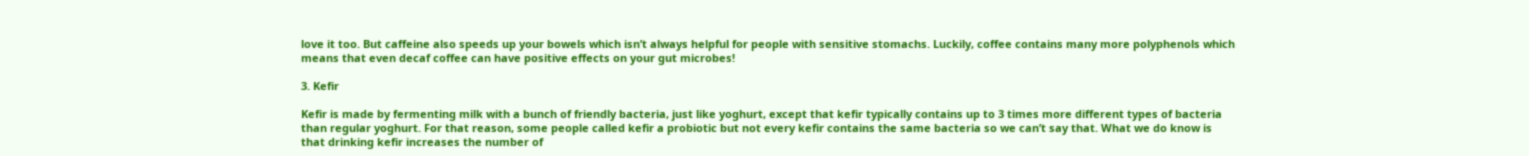love it too. But caffeine also speeds up your bowels which isn’t always helpful for people with sensitive stomachs. Luckily, coffee contains many more polyphenols which means that even decaf coffee can have positive effects on your gut microbes!

3. Kefir

Kefir is made by fermenting milk with a bunch of friendly bacteria, just like yoghurt, except that kefir typically contains up to 3 times more different types of bacteria than regular yoghurt. For that reason, some people called kefir a probiotic but not every kefir contains the same bacteria so we can’t say that. What we do know is that drinking kefir increases the number of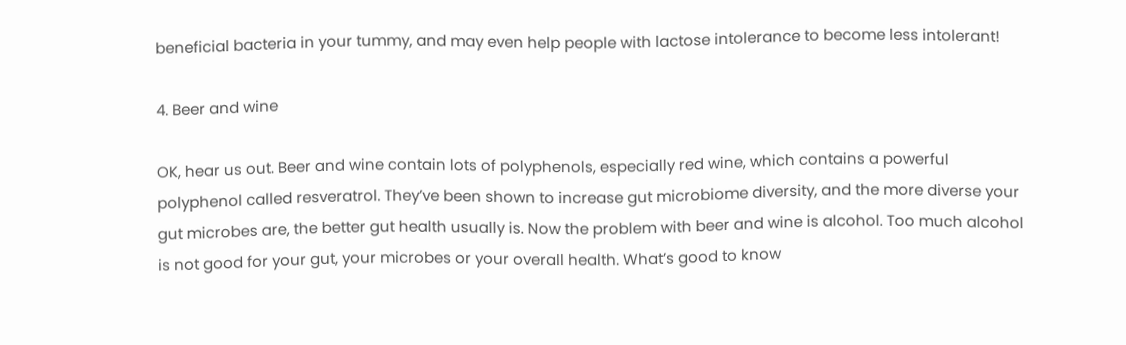beneficial bacteria in your tummy, and may even help people with lactose intolerance to become less intolerant!

4. Beer and wine

OK, hear us out. Beer and wine contain lots of polyphenols, especially red wine, which contains a powerful polyphenol called resveratrol. They’ve been shown to increase gut microbiome diversity, and the more diverse your gut microbes are, the better gut health usually is. Now the problem with beer and wine is alcohol. Too much alcohol is not good for your gut, your microbes or your overall health. What’s good to know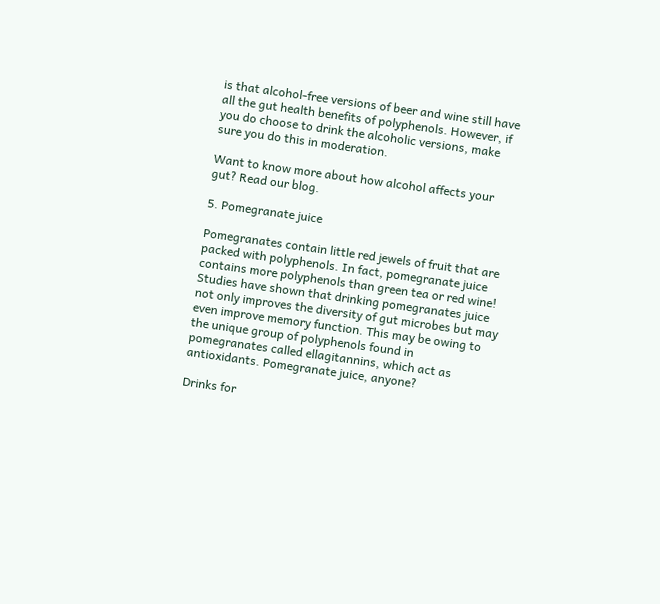is that alcohol-free versions of beer and wine still have all the gut health benefits of polyphenols. However, if you do choose to drink the alcoholic versions, make sure you do this in moderation.

Want to know more about how alcohol affects your gut? Read our blog.

5. Pomegranate juice

Pomegranates contain little red jewels of fruit that are packed with polyphenols. In fact, pomegranate juice contains more polyphenols than green tea or red wine! Studies have shown that drinking pomegranates juice not only improves the diversity of gut microbes but may even improve memory function. This may be owing to the unique group of polyphenols found in pomegranates called ellagitannins, which act as antioxidants. Pomegranate juice, anyone?

Drinks for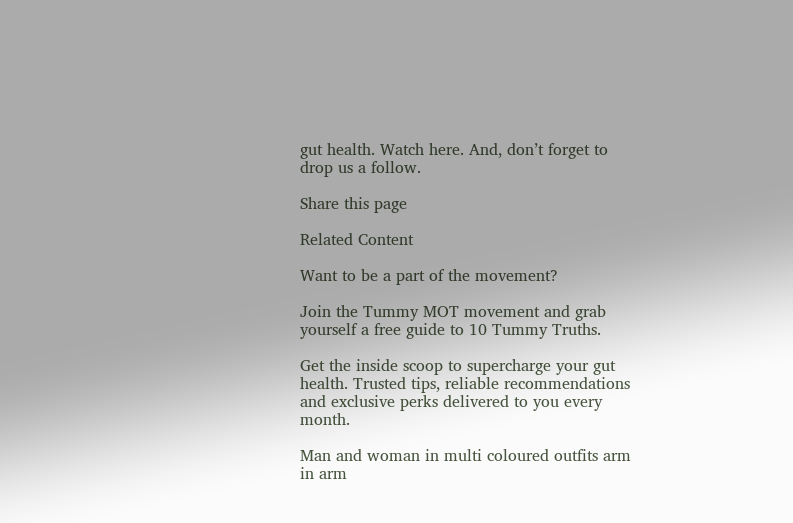gut health. Watch here. And, don’t forget to drop us a follow.

Share this page

Related Content

Want to be a part of the movement?

Join the Tummy MOT movement and grab yourself a free guide to 10 Tummy Truths.

Get the inside scoop to supercharge your gut health. Trusted tips, reliable recommendations and exclusive perks delivered to you every month.

Man and woman in multi coloured outfits arm in arm